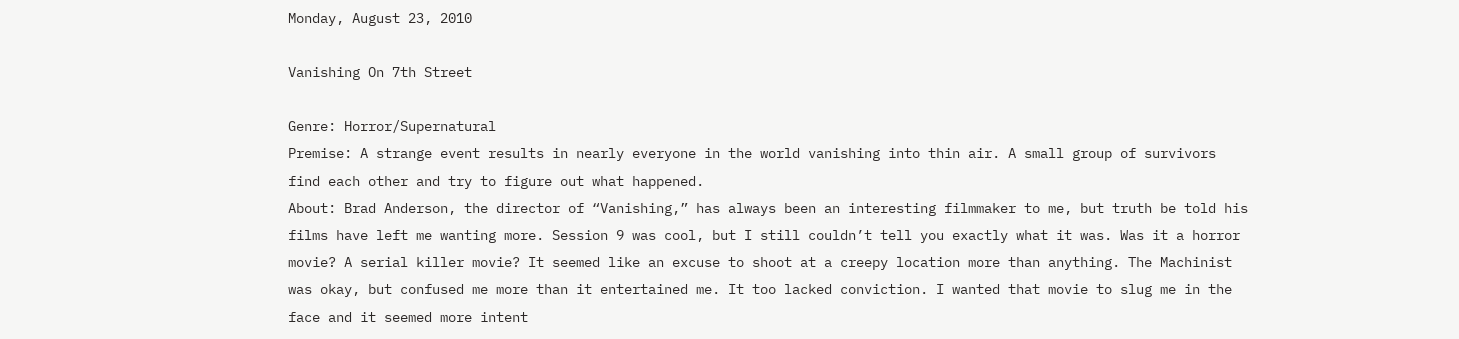Monday, August 23, 2010

Vanishing On 7th Street

Genre: Horror/Supernatural
Premise: A strange event results in nearly everyone in the world vanishing into thin air. A small group of survivors find each other and try to figure out what happened.
About: Brad Anderson, the director of “Vanishing,” has always been an interesting filmmaker to me, but truth be told his films have left me wanting more. Session 9 was cool, but I still couldn’t tell you exactly what it was. Was it a horror movie? A serial killer movie? It seemed like an excuse to shoot at a creepy location more than anything. The Machinist was okay, but confused me more than it entertained me. It too lacked conviction. I wanted that movie to slug me in the face and it seemed more intent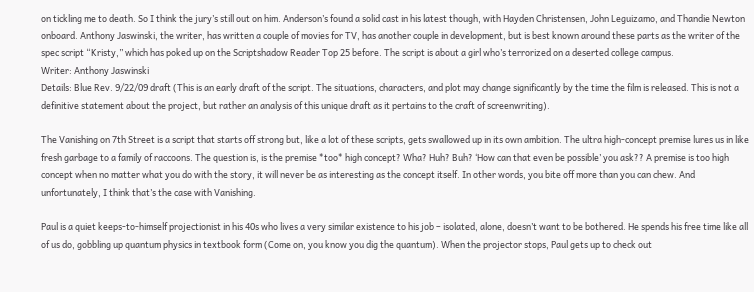on tickling me to death. So I think the jury’s still out on him. Anderson’s found a solid cast in his latest though, with Hayden Christensen, John Leguizamo, and Thandie Newton onboard. Anthony Jaswinski, the writer, has written a couple of movies for TV, has another couple in development, but is best known around these parts as the writer of the spec script “Kristy,” which has poked up on the Scriptshadow Reader Top 25 before. The script is about a girl who’s terrorized on a deserted college campus.
Writer: Anthony Jaswinski
Details: Blue Rev. 9/22/09 draft (This is an early draft of the script. The situations, characters, and plot may change significantly by the time the film is released. This is not a definitive statement about the project, but rather an analysis of this unique draft as it pertains to the craft of screenwriting).

The Vanishing on 7th Street is a script that starts off strong but, like a lot of these scripts, gets swallowed up in its own ambition. The ultra high-concept premise lures us in like fresh garbage to a family of raccoons. The question is, is the premise *too* high concept? Wha? Huh? Buh? ‘How can that even be possible’ you ask?? A premise is too high concept when no matter what you do with the story, it will never be as interesting as the concept itself. In other words, you bite off more than you can chew. And unfortunately, I think that’s the case with Vanishing.

Paul is a quiet keeps-to-himself projectionist in his 40s who lives a very similar existence to his job – isolated, alone, doesn’t want to be bothered. He spends his free time like all of us do, gobbling up quantum physics in textbook form (Come on, you know you dig the quantum). When the projector stops, Paul gets up to check out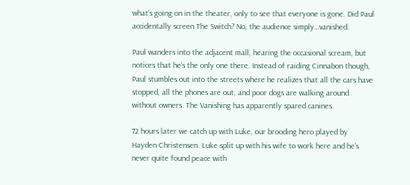what’s going on in the theater, only to see that everyone is gone. Did Paul accidentally screen The Switch? No, the audience simply…vanished.

Paul wanders into the adjacent mall, hearing the occasional scream, but notices that he’s the only one there. Instead of raiding Cinnabon though, Paul stumbles out into the streets where he realizes that all the cars have stopped, all the phones are out, and poor dogs are walking around without owners. The Vanishing has apparently spared canines.

72 hours later we catch up with Luke, our brooding hero played by Hayden Christensen. Luke split up with his wife to work here and he’s never quite found peace with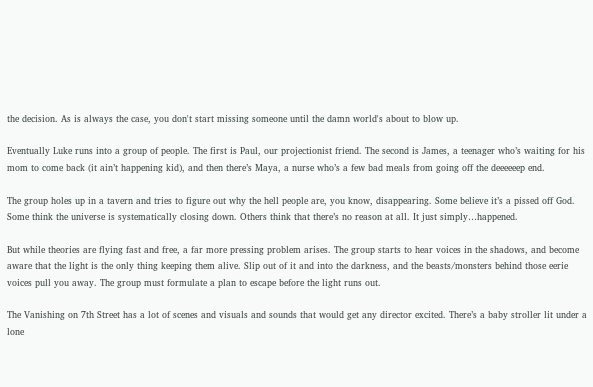the decision. As is always the case, you don't start missing someone until the damn world's about to blow up.

Eventually Luke runs into a group of people. The first is Paul, our projectionist friend. The second is James, a teenager who’s waiting for his mom to come back (it ain’t happening kid), and then there’s Maya, a nurse who’s a few bad meals from going off the deeeeeep end.

The group holes up in a tavern and tries to figure out why the hell people are, you know, disappearing. Some believe it’s a pissed off God. Some think the universe is systematically closing down. Others think that there’s no reason at all. It just simply…happened.

But while theories are flying fast and free, a far more pressing problem arises. The group starts to hear voices in the shadows, and become aware that the light is the only thing keeping them alive. Slip out of it and into the darkness, and the beasts/monsters behind those eerie voices pull you away. The group must formulate a plan to escape before the light runs out.

The Vanishing on 7th Street has a lot of scenes and visuals and sounds that would get any director excited. There’s a baby stroller lit under a lone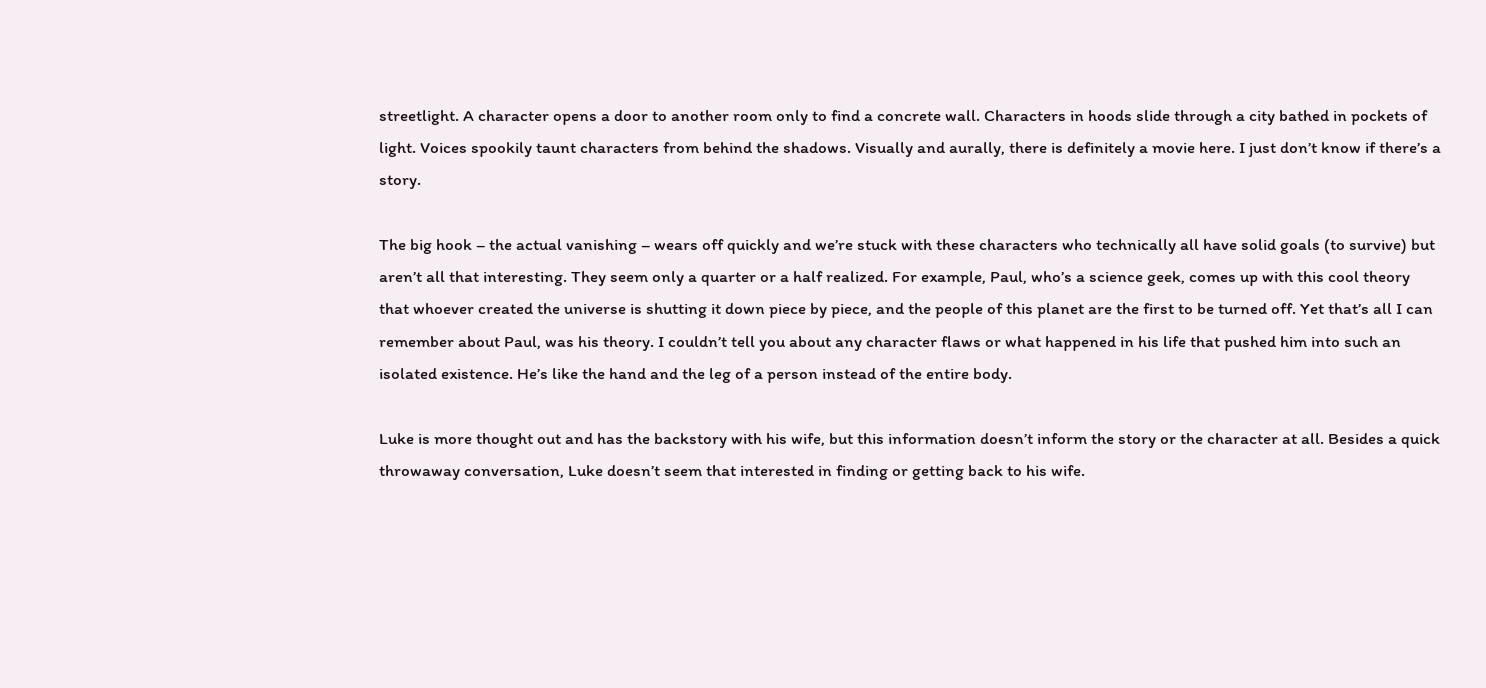streetlight. A character opens a door to another room only to find a concrete wall. Characters in hoods slide through a city bathed in pockets of light. Voices spookily taunt characters from behind the shadows. Visually and aurally, there is definitely a movie here. I just don’t know if there’s a story.

The big hook – the actual vanishing – wears off quickly and we’re stuck with these characters who technically all have solid goals (to survive) but aren’t all that interesting. They seem only a quarter or a half realized. For example, Paul, who’s a science geek, comes up with this cool theory that whoever created the universe is shutting it down piece by piece, and the people of this planet are the first to be turned off. Yet that’s all I can remember about Paul, was his theory. I couldn’t tell you about any character flaws or what happened in his life that pushed him into such an isolated existence. He’s like the hand and the leg of a person instead of the entire body.

Luke is more thought out and has the backstory with his wife, but this information doesn’t inform the story or the character at all. Besides a quick throwaway conversation, Luke doesn’t seem that interested in finding or getting back to his wife.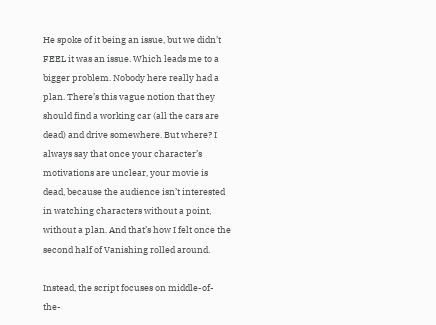He spoke of it being an issue, but we didn’t FEEL it was an issue. Which leads me to a bigger problem. Nobody here really had a plan. There’s this vague notion that they should find a working car (all the cars are dead) and drive somewhere. But where? I always say that once your character’s motivations are unclear, your movie is dead, because the audience isn’t interested in watching characters without a point, without a plan. And that’s how I felt once the second half of Vanishing rolled around.

Instead, the script focuses on middle-of-the-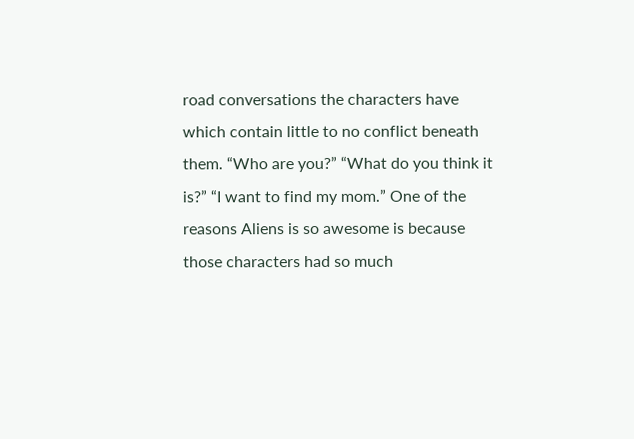road conversations the characters have which contain little to no conflict beneath them. “Who are you?” “What do you think it is?” “I want to find my mom.” One of the reasons Aliens is so awesome is because those characters had so much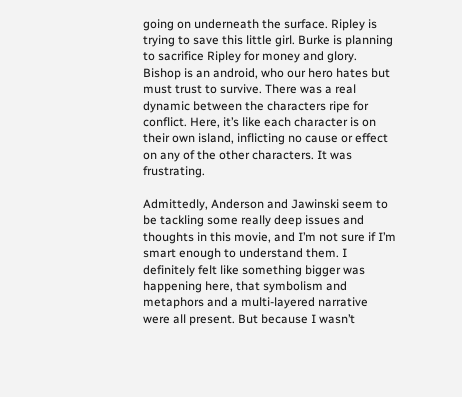going on underneath the surface. Ripley is trying to save this little girl. Burke is planning to sacrifice Ripley for money and glory. Bishop is an android, who our hero hates but must trust to survive. There was a real dynamic between the characters ripe for conflict. Here, it’s like each character is on their own island, inflicting no cause or effect on any of the other characters. It was frustrating.

Admittedly, Anderson and Jawinski seem to be tackling some really deep issues and thoughts in this movie, and I’m not sure if I’m smart enough to understand them. I definitely felt like something bigger was happening here, that symbolism and metaphors and a multi-layered narrative were all present. But because I wasn’t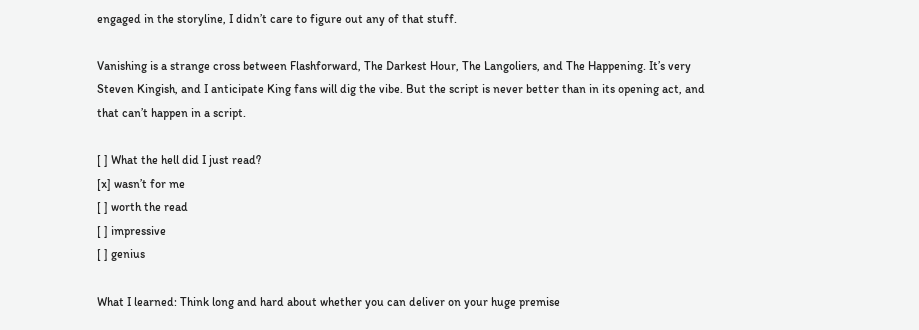engaged in the storyline, I didn’t care to figure out any of that stuff.

Vanishing is a strange cross between Flashforward, The Darkest Hour, The Langoliers, and The Happening. It’s very Steven Kingish, and I anticipate King fans will dig the vibe. But the script is never better than in its opening act, and that can’t happen in a script.

[ ] What the hell did I just read?
[x] wasn’t for me
[ ] worth the read
[ ] impressive
[ ] genius

What I learned: Think long and hard about whether you can deliver on your huge premise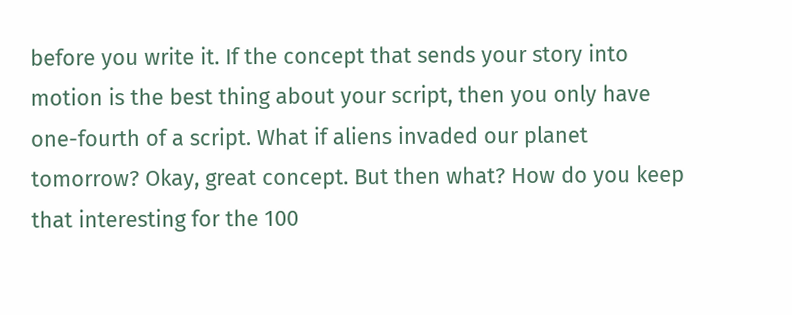before you write it. If the concept that sends your story into motion is the best thing about your script, then you only have one-fourth of a script. What if aliens invaded our planet tomorrow? Okay, great concept. But then what? How do you keep that interesting for the 100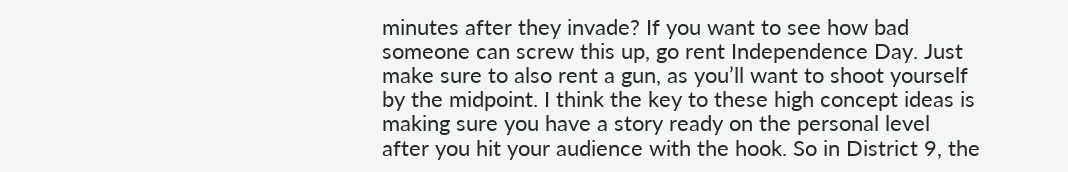minutes after they invade? If you want to see how bad someone can screw this up, go rent Independence Day. Just make sure to also rent a gun, as you’ll want to shoot yourself by the midpoint. I think the key to these high concept ideas is making sure you have a story ready on the personal level after you hit your audience with the hook. So in District 9, the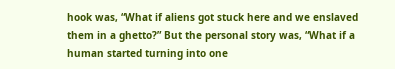hook was, “What if aliens got stuck here and we enslaved them in a ghetto?” But the personal story was, “What if a human started turning into one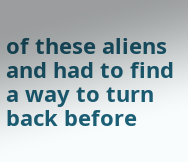of these aliens and had to find a way to turn back before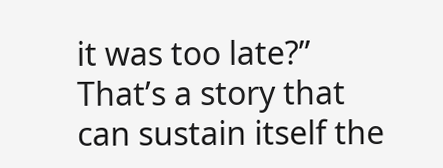it was too late?” That’s a story that can sustain itself the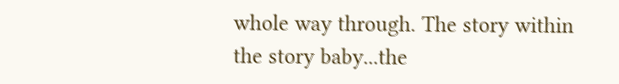whole way through. The story within the story baby...the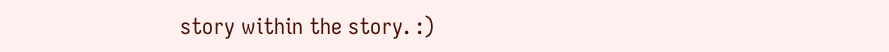story within the story. :)